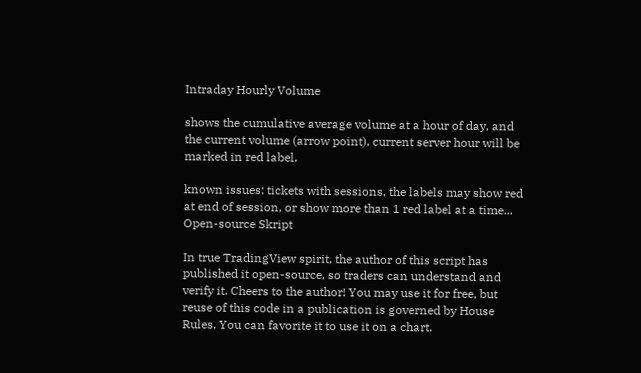Intraday Hourly Volume

shows the cumulative average volume at a hour of day, and the current volume (arrow point), current server hour will be marked in red label.

known issues: tickets with sessions, the labels may show red at end of session, or show more than 1 red label at a time...
Open-source Skript

In true TradingView spirit, the author of this script has published it open-source, so traders can understand and verify it. Cheers to the author! You may use it for free, but reuse of this code in a publication is governed by House Rules. You can favorite it to use it on a chart.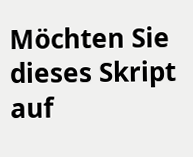Möchten Sie dieses Skript auf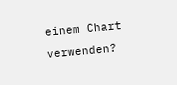einem Chart verwenden?